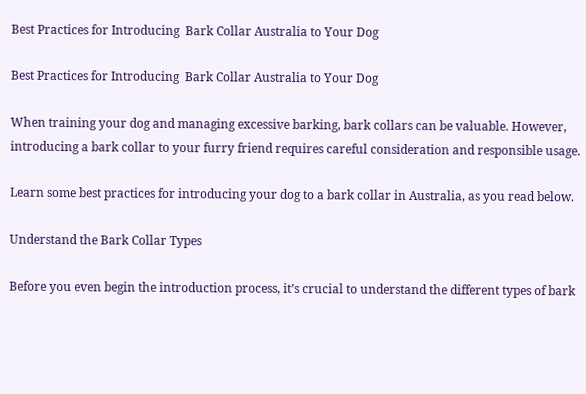Best Practices for Introducing  Bark Collar Australia to Your Dog

Best Practices for Introducing  Bark Collar Australia to Your Dog

When training your dog and managing excessive barking, bark collars can be valuable. However, introducing a bark collar to your furry friend requires careful consideration and responsible usage.

Learn some best practices for introducing your dog to a bark collar in Australia, as you read below.

Understand the Bark Collar Types

Before you even begin the introduction process, it’s crucial to understand the different types of bark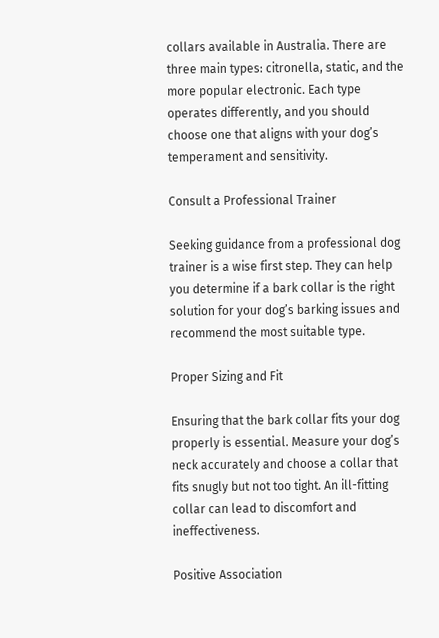collars available in Australia. There are three main types: citronella, static, and the more popular electronic. Each type operates differently, and you should choose one that aligns with your dog’s temperament and sensitivity.

Consult a Professional Trainer

Seeking guidance from a professional dog trainer is a wise first step. They can help you determine if a bark collar is the right solution for your dog’s barking issues and recommend the most suitable type.

Proper Sizing and Fit

Ensuring that the bark collar fits your dog properly is essential. Measure your dog’s neck accurately and choose a collar that fits snugly but not too tight. An ill-fitting collar can lead to discomfort and ineffectiveness.

Positive Association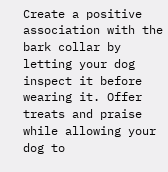Create a positive association with the bark collar by letting your dog inspect it before wearing it. Offer treats and praise while allowing your dog to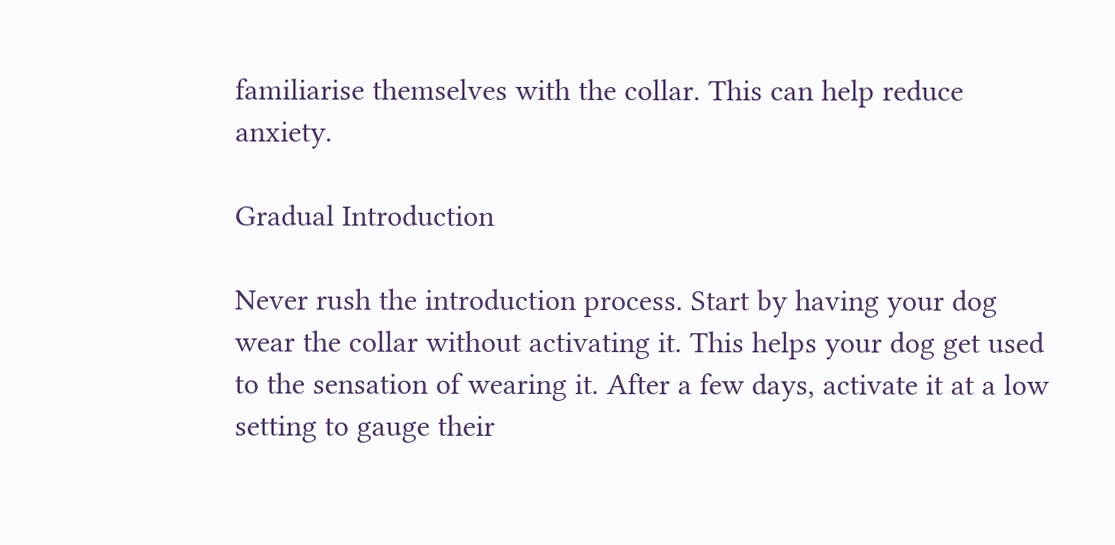familiarise themselves with the collar. This can help reduce anxiety.

Gradual Introduction

Never rush the introduction process. Start by having your dog wear the collar without activating it. This helps your dog get used to the sensation of wearing it. After a few days, activate it at a low setting to gauge their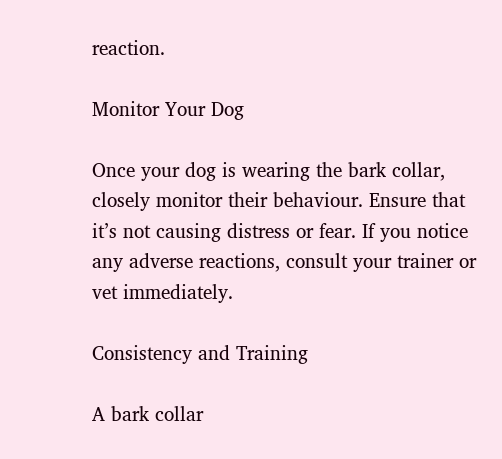reaction.

Monitor Your Dog

Once your dog is wearing the bark collar, closely monitor their behaviour. Ensure that it’s not causing distress or fear. If you notice any adverse reactions, consult your trainer or vet immediately.

Consistency and Training

A bark collar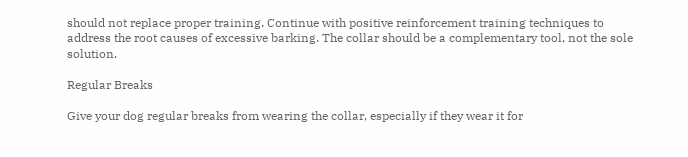should not replace proper training. Continue with positive reinforcement training techniques to address the root causes of excessive barking. The collar should be a complementary tool, not the sole solution.

Regular Breaks

Give your dog regular breaks from wearing the collar, especially if they wear it for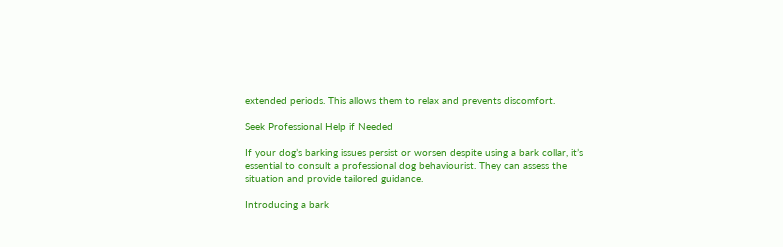extended periods. This allows them to relax and prevents discomfort.

Seek Professional Help if Needed

If your dog’s barking issues persist or worsen despite using a bark collar, it’s essential to consult a professional dog behaviourist. They can assess the situation and provide tailored guidance.

Introducing a bark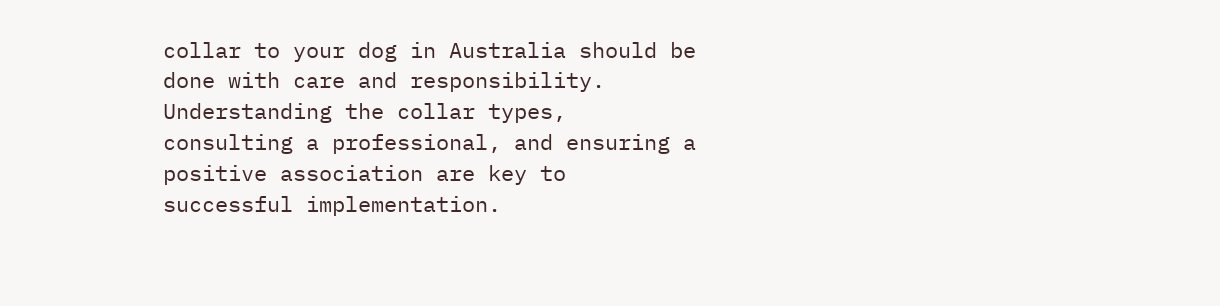collar to your dog in Australia should be done with care and responsibility. Understanding the collar types, consulting a professional, and ensuring a positive association are key to successful implementation.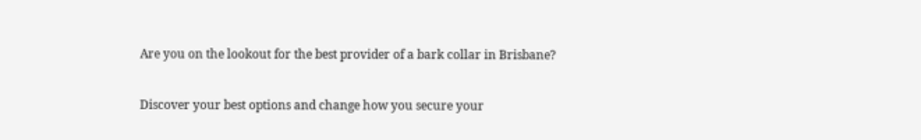Are you on the lookout for the best provider of a bark collar in Brisbane?

Discover your best options and change how you secure your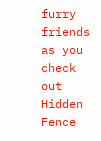furry friends as you check out Hidden Fence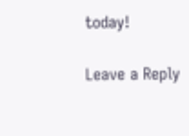today!

Leave a Reply